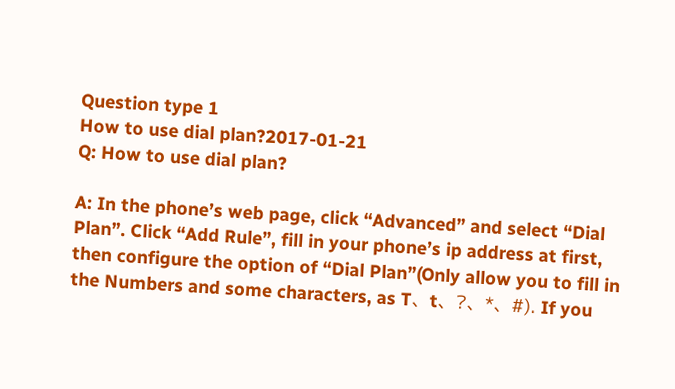Question type 1
How to use dial plan?2017-01-21
Q: How to use dial plan?

A: In the phone’s web page, click “Advanced” and select “Dial Plan”. Click “Add Rule”, fill in your phone’s ip address at first, then configure the option of “Dial Plan”(Only allow you to fill in the Numbers and some characters, as T、t、?、*、#). If you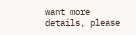want more details, please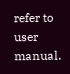refer to user manual.